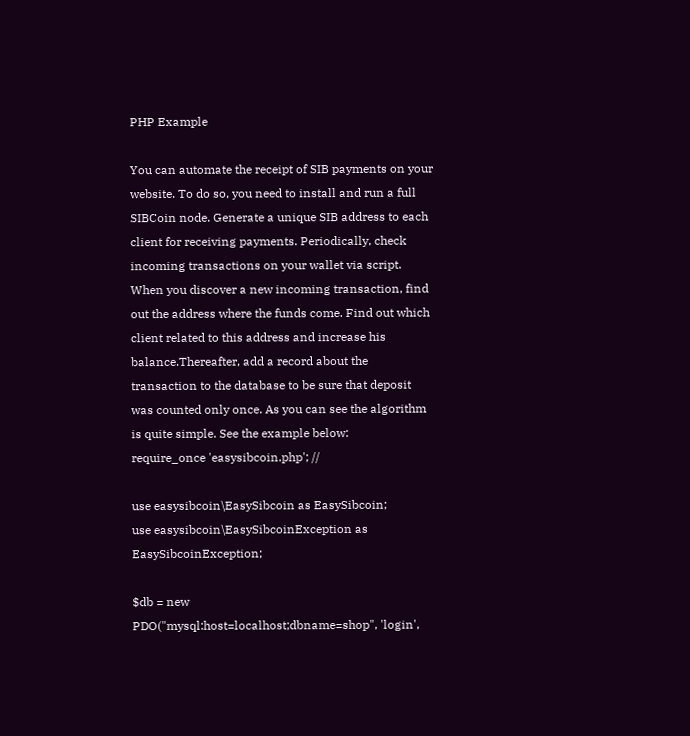PHP Example

You can automate the receipt of SIB payments on your website. To do so, you need to install and run a full SIBCoin node. Generate a unique SIB address to each client for receiving payments. Periodically, check incoming transactions on your wallet via script. When you discover a new incoming transaction, find out the address where the funds come. Find out which client related to this address and increase his balance.Thereafter, add a record about the transaction to the database to be sure that deposit was counted only once. As you can see the algorithm is quite simple. See the example below:
require_once 'easysibcoin.php'; //

use easysibcoin\EasySibcoin as EasySibcoin;
use easysibcoin\EasySibcoinException as EasySibcoinException;

$db = new PDO("mysql:host=localhost;dbname=shop", 'login',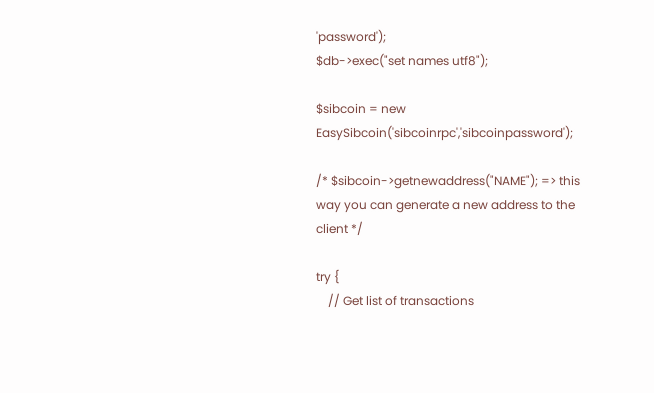'password');
$db->exec("set names utf8");

$sibcoin = new EasySibcoin('sibcoinrpc','sibcoinpassword');

/* $sibcoin->getnewaddress("NAME"); => this way you can generate a new address to the client */

try {
    // Get list of transactions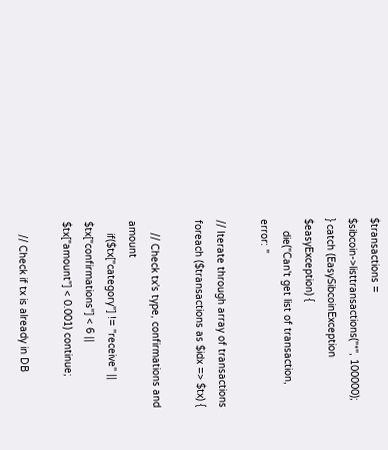$transactions = $sibcoin->listtransactions("*", 100000);
} catch (EasySibcoinException $easyException) {
    die("Can't get list of transaction, error: "

// Iterate through array of transactions
foreach ($transactions as $idx => $tx) {

    // Check tx's type, confirmations and amount
    if($tx["category"] != "receive" || $tx["confirmations"] < 6 || $tx["amount"] < 0.001) continue;

    // Check if tx is already in DB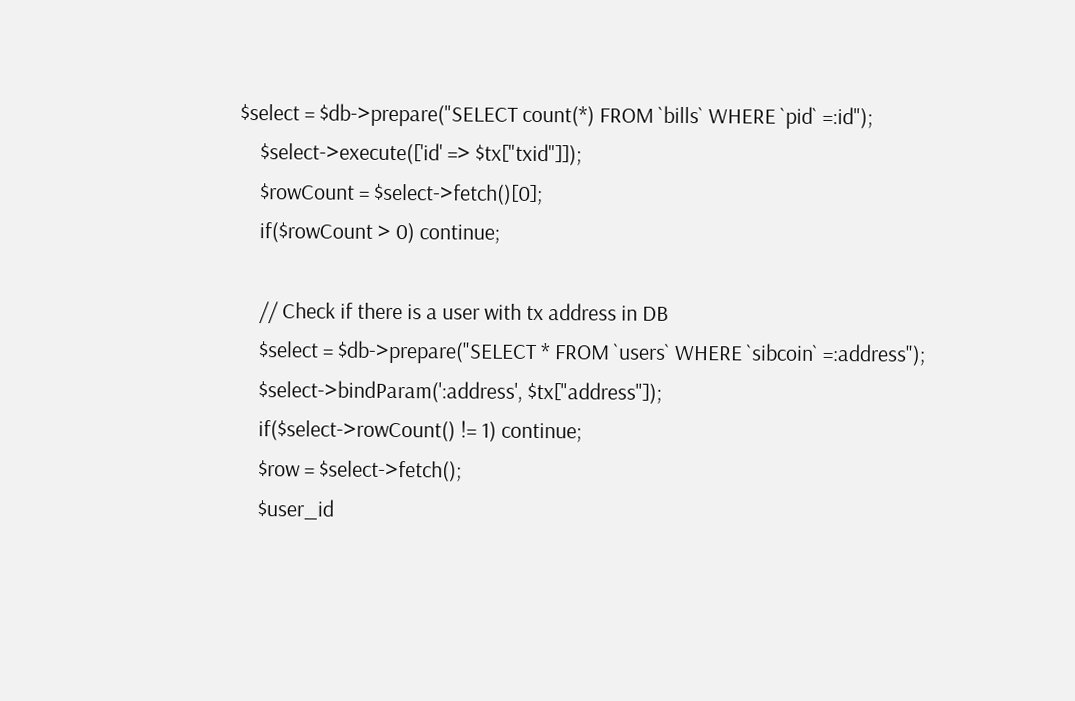$select = $db->prepare("SELECT count(*) FROM `bills` WHERE `pid` =:id");
    $select->execute(['id' => $tx["txid"]]);
    $rowCount = $select->fetch()[0];
    if($rowCount > 0) continue;

    // Check if there is a user with tx address in DB
    $select = $db->prepare("SELECT * FROM `users` WHERE `sibcoin` =:address");
    $select->bindParam(':address', $tx["address"]);
    if($select->rowCount() != 1) continue;
    $row = $select->fetch();
    $user_id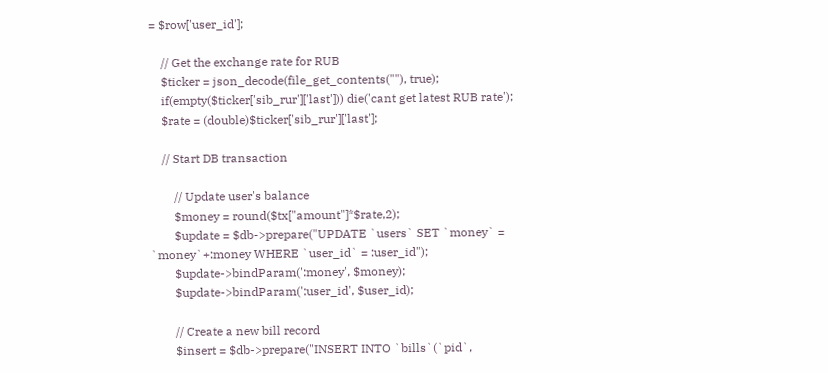= $row['user_id'];

    // Get the exchange rate for RUB
    $ticker = json_decode(file_get_contents(""), true);
    if(empty($ticker['sib_rur']['last'])) die('cant get latest RUB rate');
    $rate = (double)$ticker['sib_rur']['last'];

    // Start DB transaction

        // Update user's balance
        $money = round($tx["amount"]*$rate,2);
        $update = $db->prepare("UPDATE `users` SET `money` = `money`+:money WHERE `user_id` = :user_id");
        $update->bindParam(':money', $money);
        $update->bindParam(':user_id', $user_id);

        // Create a new bill record
        $insert = $db->prepare("INSERT INTO `bills`(`pid`,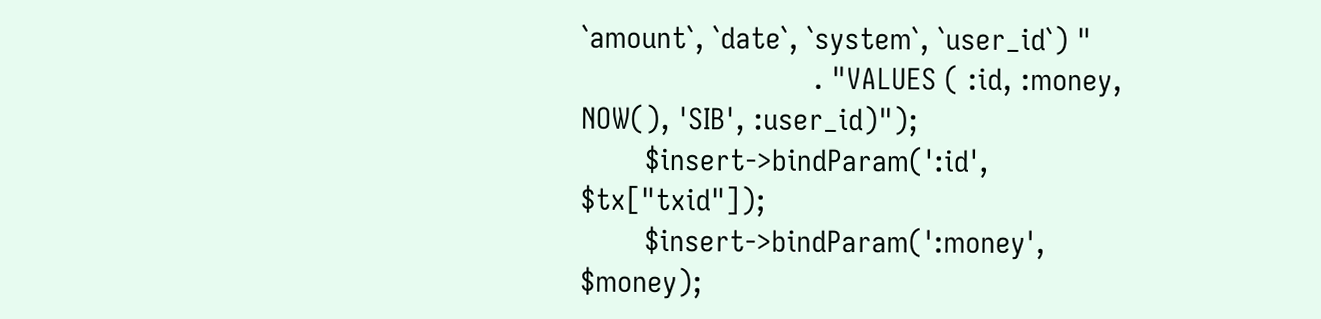`amount`, `date`, `system`, `user_id`) "
                             . "VALUES ( :id, :money, NOW(), 'SIB', :user_id)");
        $insert->bindParam(':id', $tx["txid"]);
        $insert->bindParam(':money', $money);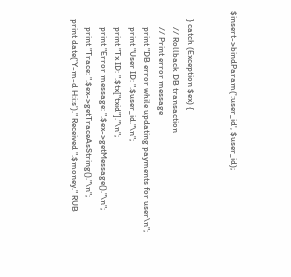$insert->bindParam(':user_id', $user_id);


    } catch (Exception $ex) {
        // Rollback DB transaction
        // Print error message
        print "DB error while updating payments for user\n";
        print "User ID: ".$user_id."\n";
        print "Tx ID: ".$tx["txid"]."\n";
        print "Error message: ".$ex->getMessage()."\n";
        print "Trace: ".$ex->getTraceAsString()."\n";
    print date('Y-m-d H:i:s')." Received ".$money." RUB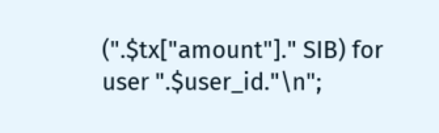(".$tx["amount"]." SIB) for user ".$user_id."\n";